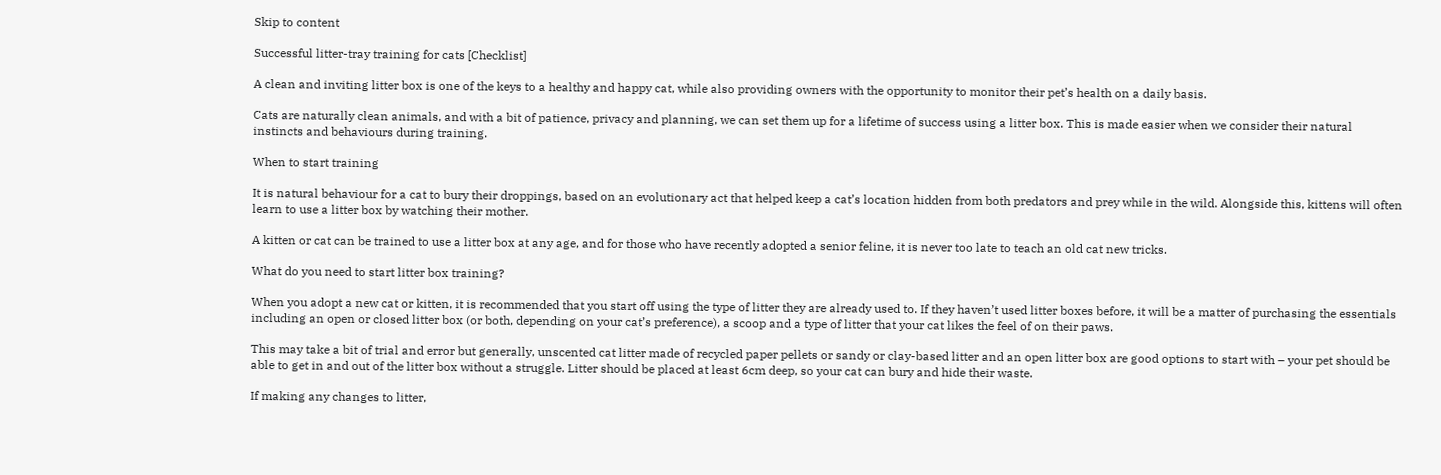Skip to content

Successful litter-tray training for cats [Checklist]

A clean and inviting litter box is one of the keys to a healthy and happy cat, while also providing owners with the opportunity to monitor their pet’s health on a daily basis.

Cats are naturally clean animals, and with a bit of patience, privacy and planning, we can set them up for a lifetime of success using a litter box. This is made easier when we consider their natural instincts and behaviours during training.

When to start training

It is natural behaviour for a cat to bury their droppings, based on an evolutionary act that helped keep a cat’s location hidden from both predators and prey while in the wild. Alongside this, kittens will often learn to use a litter box by watching their mother.

A kitten or cat can be trained to use a litter box at any age, and for those who have recently adopted a senior feline, it is never too late to teach an old cat new tricks.

What do you need to start litter box training?

When you adopt a new cat or kitten, it is recommended that you start off using the type of litter they are already used to. If they haven’t used litter boxes before, it will be a matter of purchasing the essentials including an open or closed litter box (or both, depending on your cat’s preference), a scoop and a type of litter that your cat likes the feel of on their paws.

This may take a bit of trial and error but generally, unscented cat litter made of recycled paper pellets or sandy or clay-based litter and an open litter box are good options to start with – your pet should be able to get in and out of the litter box without a struggle. Litter should be placed at least 6cm deep, so your cat can bury and hide their waste.

If making any changes to litter,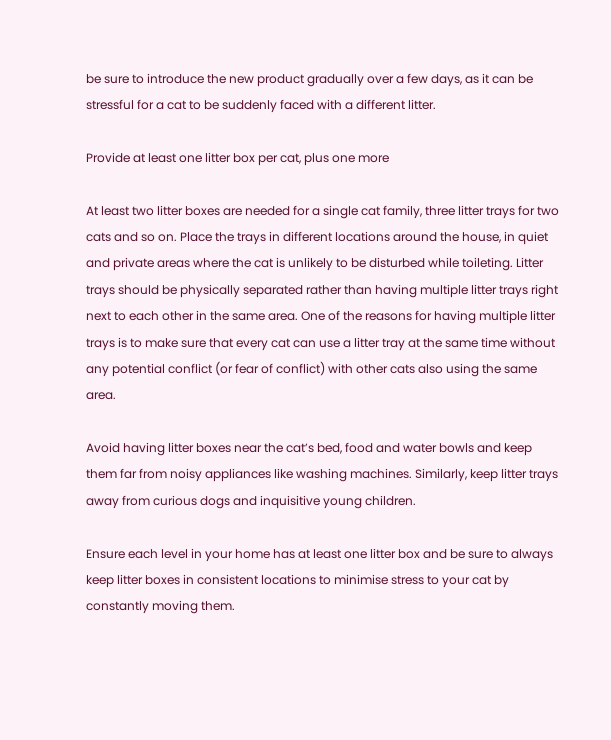be sure to introduce the new product gradually over a few days, as it can be stressful for a cat to be suddenly faced with a different litter.

Provide at least one litter box per cat, plus one more

At least two litter boxes are needed for a single cat family, three litter trays for two cats and so on. Place the trays in different locations around the house, in quiet and private areas where the cat is unlikely to be disturbed while toileting. Litter trays should be physically separated rather than having multiple litter trays right next to each other in the same area. One of the reasons for having multiple litter trays is to make sure that every cat can use a litter tray at the same time without any potential conflict (or fear of conflict) with other cats also using the same area.

Avoid having litter boxes near the cat’s bed, food and water bowls and keep them far from noisy appliances like washing machines. Similarly, keep litter trays away from curious dogs and inquisitive young children.

Ensure each level in your home has at least one litter box and be sure to always keep litter boxes in consistent locations to minimise stress to your cat by constantly moving them.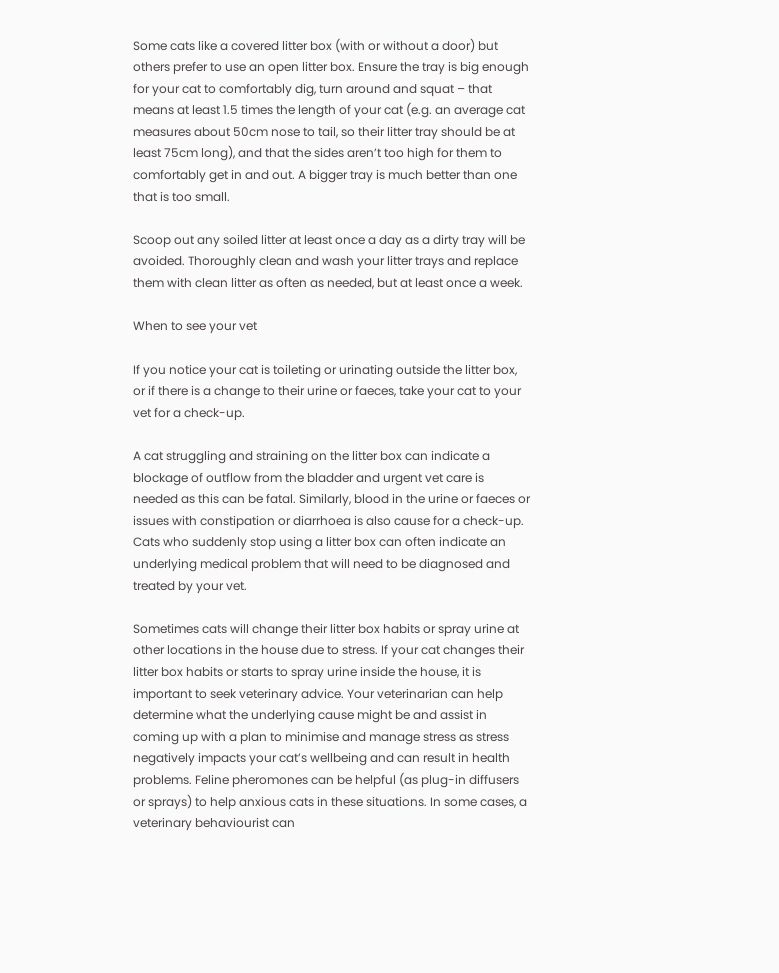Some cats like a covered litter box (with or without a door) but others prefer to use an open litter box. Ensure the tray is big enough for your cat to comfortably dig, turn around and squat – that means at least 1.5 times the length of your cat (e.g. an average cat measures about 50cm nose to tail, so their litter tray should be at least 75cm long), and that the sides aren’t too high for them to comfortably get in and out. A bigger tray is much better than one that is too small.

Scoop out any soiled litter at least once a day as a dirty tray will be avoided. Thoroughly clean and wash your litter trays and replace them with clean litter as often as needed, but at least once a week.

When to see your vet

If you notice your cat is toileting or urinating outside the litter box, or if there is a change to their urine or faeces, take your cat to your vet for a check-up.

A cat struggling and straining on the litter box can indicate a blockage of outflow from the bladder and urgent vet care is needed as this can be fatal. Similarly, blood in the urine or faeces or issues with constipation or diarrhoea is also cause for a check-up. Cats who suddenly stop using a litter box can often indicate an underlying medical problem that will need to be diagnosed and treated by your vet.

Sometimes cats will change their litter box habits or spray urine at other locations in the house due to stress. If your cat changes their litter box habits or starts to spray urine inside the house, it is important to seek veterinary advice. Your veterinarian can help determine what the underlying cause might be and assist in coming up with a plan to minimise and manage stress as stress negatively impacts your cat’s wellbeing and can result in health problems. Feline pheromones can be helpful (as plug-in diffusers or sprays) to help anxious cats in these situations. In some cases, a veterinary behaviourist can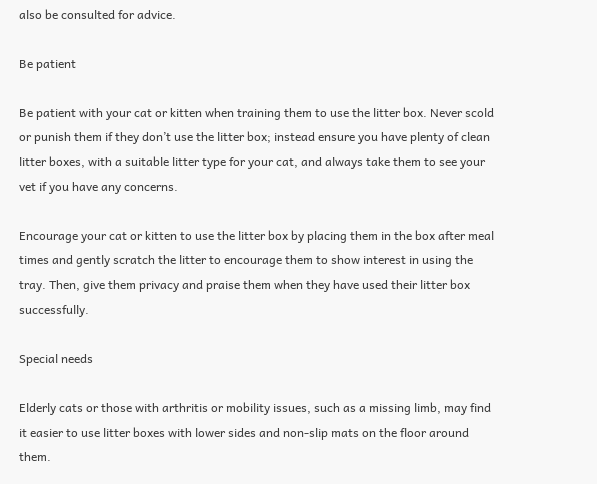also be consulted for advice.

Be patient

Be patient with your cat or kitten when training them to use the litter box. Never scold or punish them if they don’t use the litter box; instead ensure you have plenty of clean litter boxes, with a suitable litter type for your cat, and always take them to see your vet if you have any concerns.

Encourage your cat or kitten to use the litter box by placing them in the box after meal times and gently scratch the litter to encourage them to show interest in using the tray. Then, give them privacy and praise them when they have used their litter box successfully.

Special needs

Elderly cats or those with arthritis or mobility issues, such as a missing limb, may find it easier to use litter boxes with lower sides and non-slip mats on the floor around them.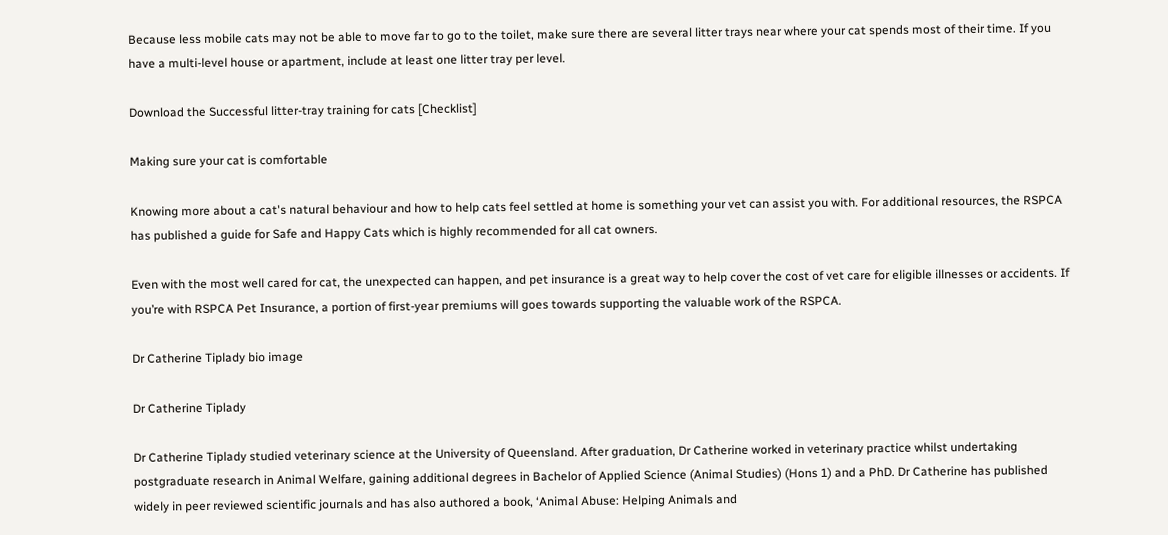Because less mobile cats may not be able to move far to go to the toilet, make sure there are several litter trays near where your cat spends most of their time. If you have a multi-level house or apartment, include at least one litter tray per level.

Download the Successful litter-tray training for cats [Checklist]

Making sure your cat is comfortable

Knowing more about a cat's natural behaviour and how to help cats feel settled at home is something your vet can assist you with. For additional resources, the RSPCA has published a guide for Safe and Happy Cats which is highly recommended for all cat owners.

Even with the most well cared for cat, the unexpected can happen, and pet insurance is a great way to help cover the cost of vet care for eligible illnesses or accidents. If you’re with RSPCA Pet Insurance, a portion of first-year premiums will goes towards supporting the valuable work of the RSPCA.

Dr Catherine Tiplady bio image

Dr Catherine Tiplady

Dr Catherine Tiplady studied veterinary science at the University of Queensland. After graduation, Dr Catherine worked in veterinary practice whilst undertaking postgraduate research in Animal Welfare, gaining additional degrees in Bachelor of Applied Science (Animal Studies) (Hons 1) and a PhD. Dr Catherine has published widely in peer reviewed scientific journals and has also authored a book, ‘Animal Abuse: Helping Animals and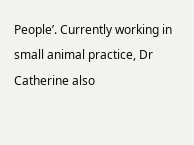People’. Currently working in small animal practice, Dr Catherine also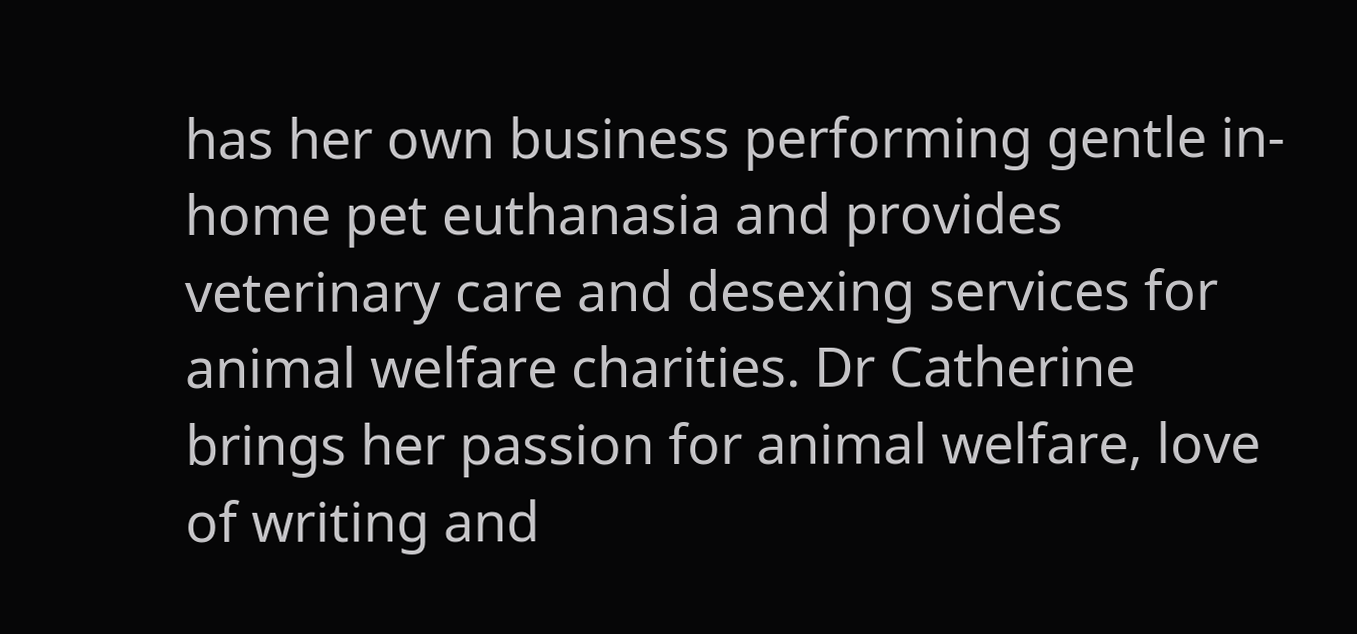has her own business performing gentle in-home pet euthanasia and provides veterinary care and desexing services for animal welfare charities. Dr Catherine brings her passion for animal welfare, love of writing and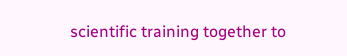scientific training together to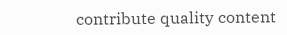contribute quality content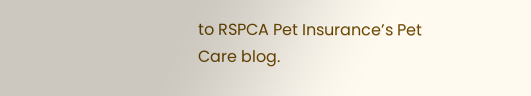to RSPCA Pet Insurance’s Pet Care blog.